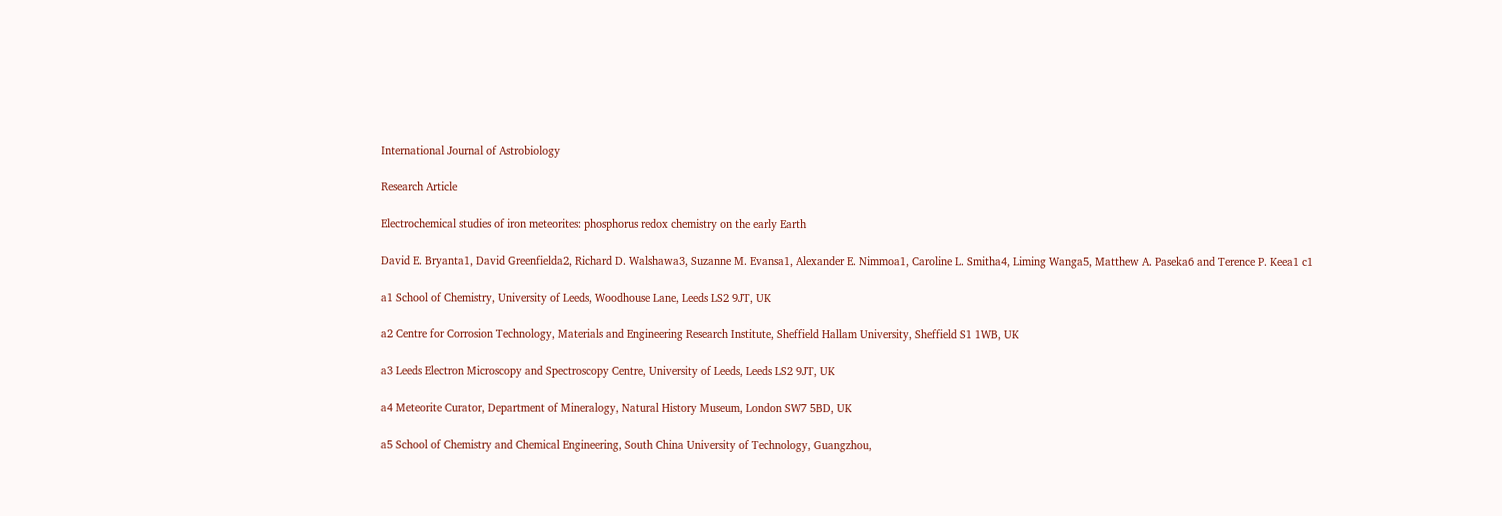International Journal of Astrobiology

Research Article

Electrochemical studies of iron meteorites: phosphorus redox chemistry on the early Earth

David E. Bryanta1, David Greenfielda2, Richard D. Walshawa3, Suzanne M. Evansa1, Alexander E. Nimmoa1, Caroline L. Smitha4, Liming Wanga5, Matthew A. Paseka6 and Terence P. Keea1 c1

a1 School of Chemistry, University of Leeds, Woodhouse Lane, Leeds LS2 9JT, UK

a2 Centre for Corrosion Technology, Materials and Engineering Research Institute, Sheffield Hallam University, Sheffield S1 1WB, UK

a3 Leeds Electron Microscopy and Spectroscopy Centre, University of Leeds, Leeds LS2 9JT, UK

a4 Meteorite Curator, Department of Mineralogy, Natural History Museum, London SW7 5BD, UK

a5 School of Chemistry and Chemical Engineering, South China University of Technology, Guangzhou,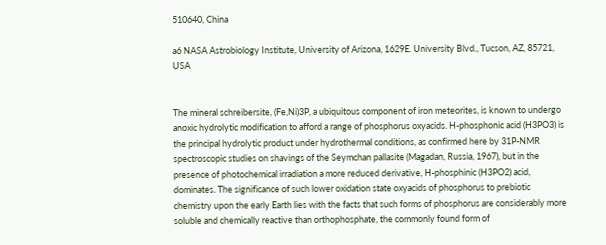510640, China

a6 NASA Astrobiology Institute, University of Arizona, 1629E. University Blvd., Tucson, AZ, 85721, USA


The mineral schreibersite, (Fe,Ni)3P, a ubiquitous component of iron meteorites, is known to undergo anoxic hydrolytic modification to afford a range of phosphorus oxyacids. H-phosphonic acid (H3PO3) is the principal hydrolytic product under hydrothermal conditions, as confirmed here by 31P-NMR spectroscopic studies on shavings of the Seymchan pallasite (Magadan, Russia, 1967), but in the presence of photochemical irradiation a more reduced derivative, H-phosphinic (H3PO2) acid, dominates. The significance of such lower oxidation state oxyacids of phosphorus to prebiotic chemistry upon the early Earth lies with the facts that such forms of phosphorus are considerably more soluble and chemically reactive than orthophosphate, the commonly found form of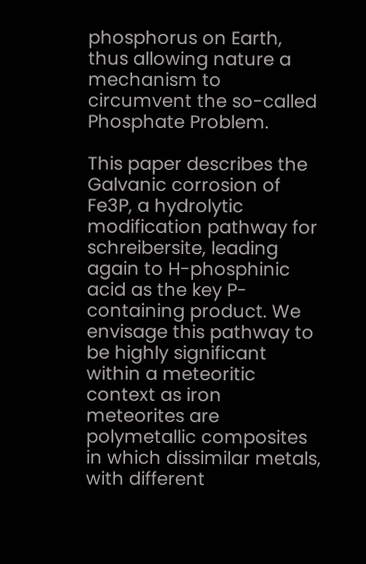phosphorus on Earth, thus allowing nature a mechanism to circumvent the so-called Phosphate Problem.

This paper describes the Galvanic corrosion of Fe3P, a hydrolytic modification pathway for schreibersite, leading again to H-phosphinic acid as the key P-containing product. We envisage this pathway to be highly significant within a meteoritic context as iron meteorites are polymetallic composites in which dissimilar metals, with different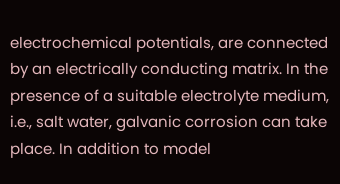electrochemical potentials, are connected by an electrically conducting matrix. In the presence of a suitable electrolyte medium, i.e., salt water, galvanic corrosion can take place. In addition to model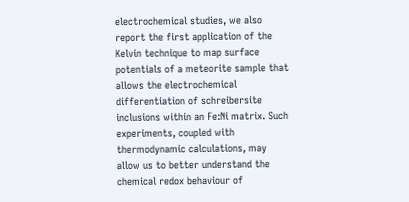electrochemical studies, we also report the first application of the Kelvin technique to map surface potentials of a meteorite sample that allows the electrochemical differentiation of schreibersite inclusions within an Fe:Ni matrix. Such experiments, coupled with thermodynamic calculations, may allow us to better understand the chemical redox behaviour of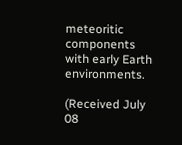meteoritic components with early Earth environments.

(Received July 08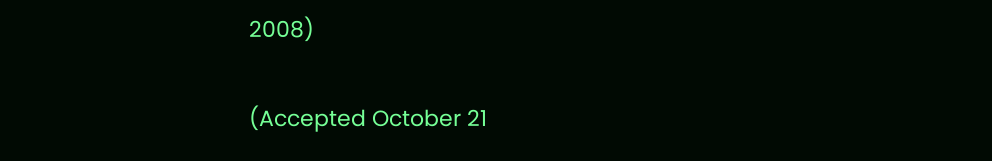2008)

(Accepted October 21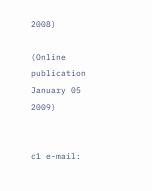2008)

(Online publication January 05 2009)


c1 e-mail: